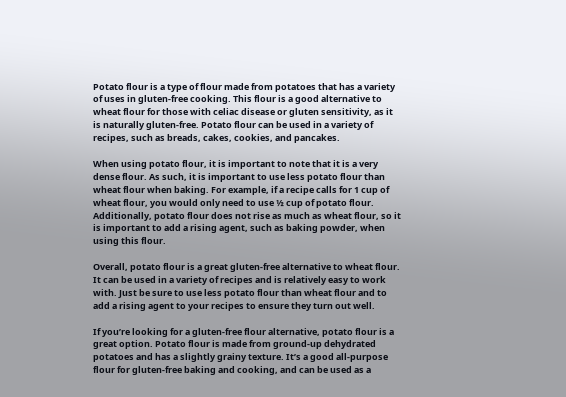Potato flour is a type of flour made from potatoes that has a variety of uses in gluten-free cooking. This flour is a good alternative to wheat flour for those with celiac disease or gluten sensitivity, as it is naturally gluten-free. Potato flour can be used in a variety of recipes, such as breads, cakes, cookies, and pancakes.

When using potato flour, it is important to note that it is a very dense flour. As such, it is important to use less potato flour than wheat flour when baking. For example, if a recipe calls for 1 cup of wheat flour, you would only need to use ½ cup of potato flour. Additionally, potato flour does not rise as much as wheat flour, so it is important to add a rising agent, such as baking powder, when using this flour.

Overall, potato flour is a great gluten-free alternative to wheat flour. It can be used in a variety of recipes and is relatively easy to work with. Just be sure to use less potato flour than wheat flour and to add a rising agent to your recipes to ensure they turn out well.

If you’re looking for a gluten-free flour alternative, potato flour is a great option. Potato flour is made from ground-up dehydrated potatoes and has a slightly grainy texture. It’s a good all-purpose flour for gluten-free baking and cooking, and can be used as a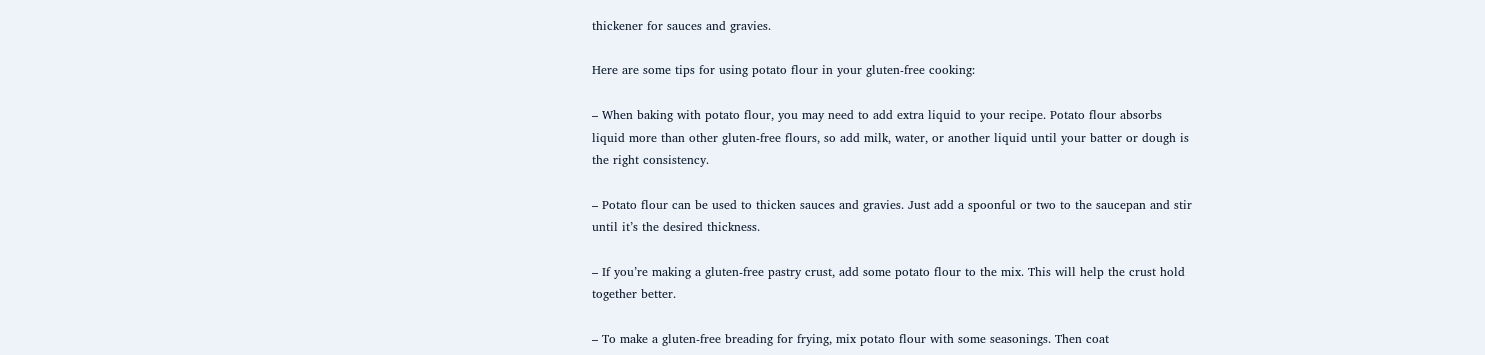thickener for sauces and gravies.

Here are some tips for using potato flour in your gluten-free cooking:

– When baking with potato flour, you may need to add extra liquid to your recipe. Potato flour absorbs liquid more than other gluten-free flours, so add milk, water, or another liquid until your batter or dough is the right consistency.

– Potato flour can be used to thicken sauces and gravies. Just add a spoonful or two to the saucepan and stir until it’s the desired thickness.

– If you’re making a gluten-free pastry crust, add some potato flour to the mix. This will help the crust hold together better.

– To make a gluten-free breading for frying, mix potato flour with some seasonings. Then coat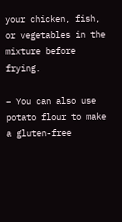your chicken, fish, or vegetables in the mixture before frying.

– You can also use potato flour to make a gluten-free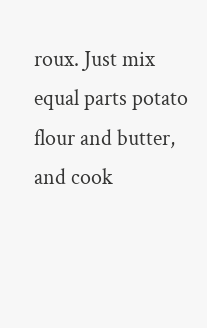roux. Just mix equal parts potato flour and butter, and cook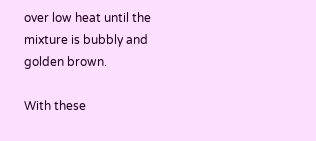over low heat until the mixture is bubbly and golden brown.

With these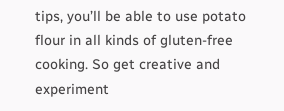tips, you’ll be able to use potato flour in all kinds of gluten-free cooking. So get creative and experiment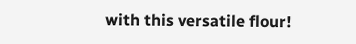with this versatile flour!